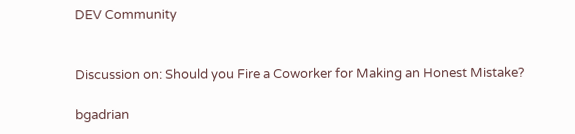DEV Community


Discussion on: Should you Fire a Coworker for Making an Honest Mistake?

bgadrian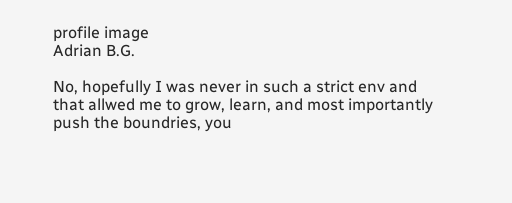profile image
Adrian B.G.

No, hopefully I was never in such a strict env and that allwed me to grow, learn, and most importantly push the boundries, you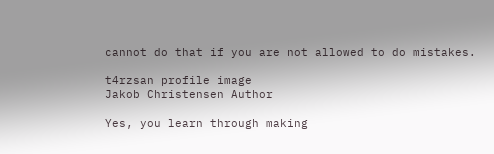cannot do that if you are not allowed to do mistakes.

t4rzsan profile image
Jakob Christensen Author

Yes, you learn through making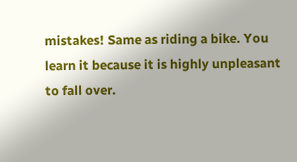mistakes! Same as riding a bike. You learn it because it is highly unpleasant to fall over.